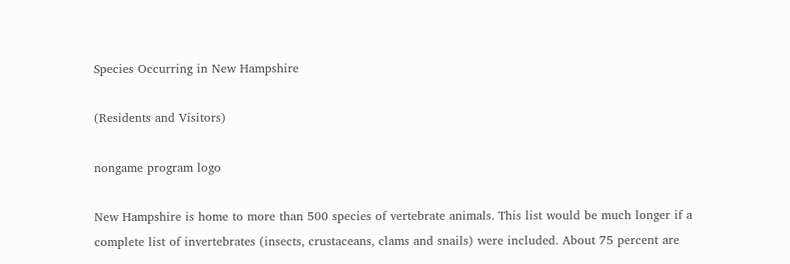Species Occurring in New Hampshire

(Residents and Visitors)

nongame program logo

New Hampshire is home to more than 500 species of vertebrate animals. This list would be much longer if a complete list of invertebrates (insects, crustaceans, clams and snails) were included. About 75 percent are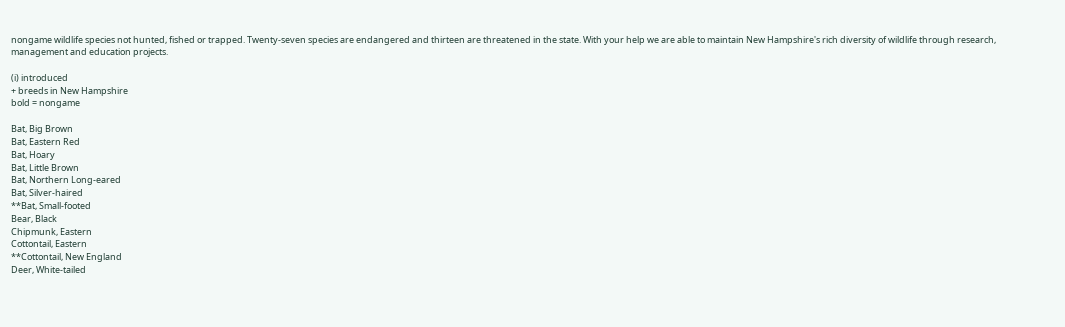nongame wildlife species not hunted, fished or trapped. Twenty-seven species are endangered and thirteen are threatened in the state. With your help we are able to maintain New Hampshire's rich diversity of wildlife through research, management and education projects.

(i) introduced
+ breeds in New Hampshire
bold = nongame

Bat, Big Brown
Bat, Eastern Red
Bat, Hoary
Bat, Little Brown
Bat, Northern Long-eared
Bat, Silver-haired
**Bat, Small-footed
Bear, Black
Chipmunk, Eastern
Cottontail, Eastern
**Cottontail, New England
Deer, White-tailed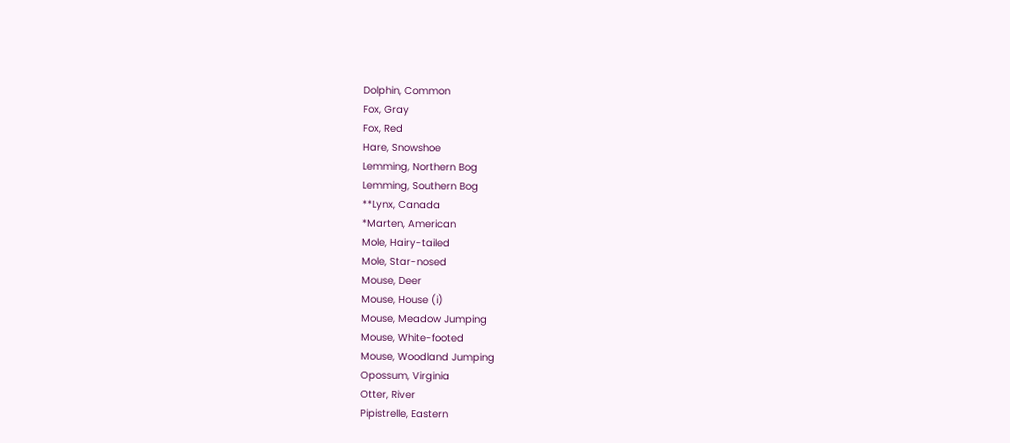Dolphin, Common
Fox, Gray
Fox, Red
Hare, Snowshoe
Lemming, Northern Bog
Lemming, Southern Bog
**Lynx, Canada
*Marten, American
Mole, Hairy-tailed
Mole, Star-nosed
Mouse, Deer
Mouse, House (i)
Mouse, Meadow Jumping
Mouse, White-footed
Mouse, Woodland Jumping
Opossum, Virginia
Otter, River
Pipistrelle, Eastern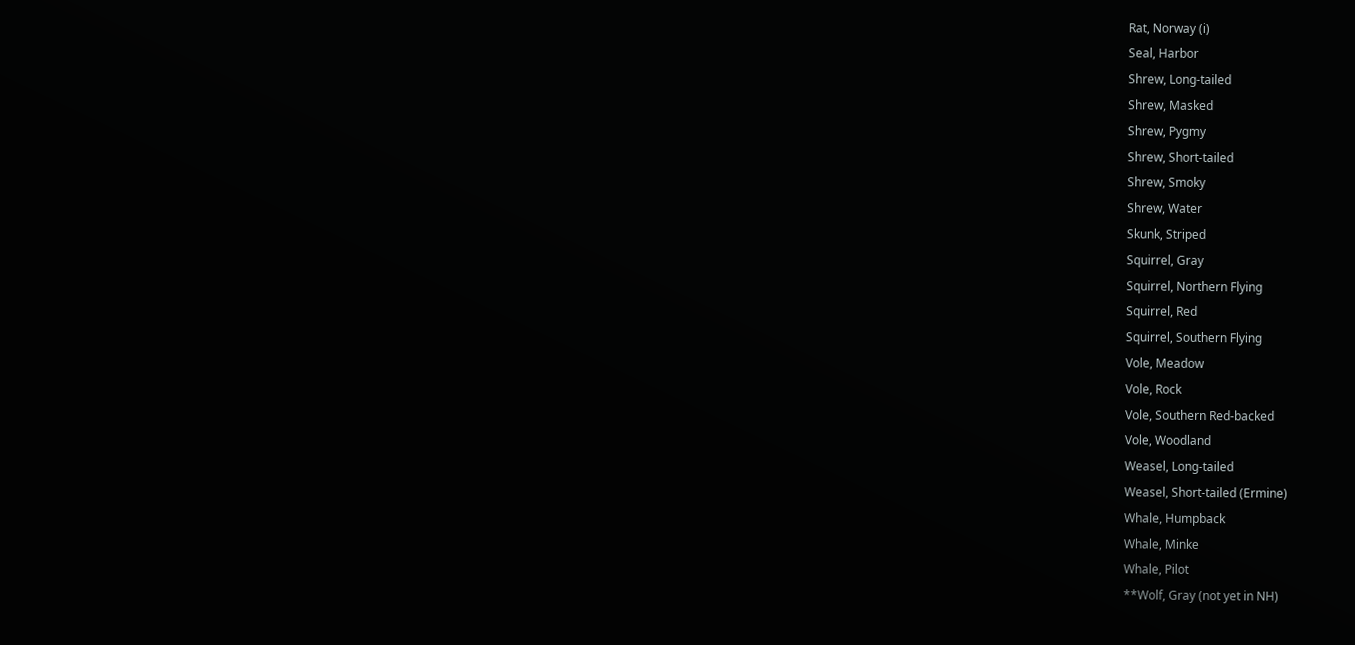Rat, Norway (i)
Seal, Harbor
Shrew, Long-tailed
Shrew, Masked
Shrew, Pygmy
Shrew, Short-tailed
Shrew, Smoky
Shrew, Water
Skunk, Striped
Squirrel, Gray
Squirrel, Northern Flying
Squirrel, Red
Squirrel, Southern Flying
Vole, Meadow
Vole, Rock
Vole, Southern Red-backed
Vole, Woodland
Weasel, Long-tailed
Weasel, Short-tailed (Ermine)
Whale, Humpback
Whale, Minke
Whale, Pilot
**Wolf, Gray (not yet in NH)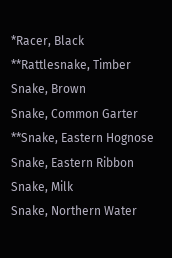*Racer, Black
**Rattlesnake, Timber
Snake, Brown
Snake, Common Garter
**Snake, Eastern Hognose
Snake, Eastern Ribbon
Snake, Milk
Snake, Northern Water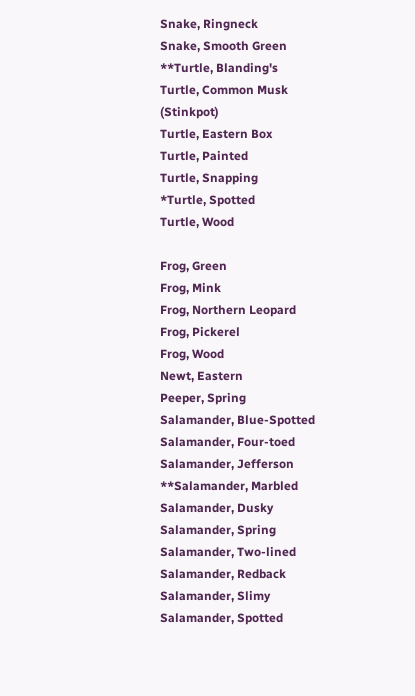Snake, Ringneck
Snake, Smooth Green
**Turtle, Blanding's
Turtle, Common Musk (Stinkpot)
Turtle, Eastern Box
Turtle, Painted
Turtle, Snapping
*Turtle, Spotted
Turtle, Wood

Frog, Green
Frog, Mink
Frog, Northern Leopard
Frog, Pickerel
Frog, Wood
Newt, Eastern
Peeper, Spring
Salamander, Blue-Spotted
Salamander, Four-toed
Salamander, Jefferson
**Salamander, Marbled
Salamander, Dusky
Salamander, Spring
Salamander, Two-lined
Salamander, Redback
Salamander, Slimy
Salamander, Spotted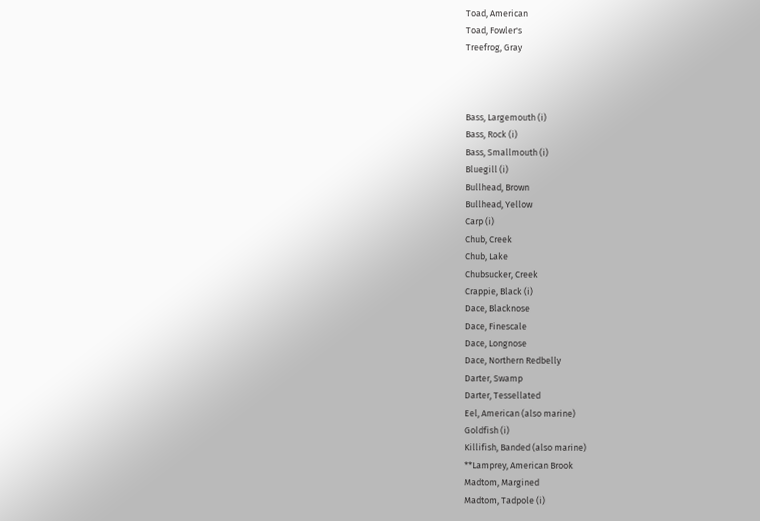Toad, American
Toad, Fowler's
Treefrog, Gray



Bass, Largemouth (i)
Bass, Rock (i)
Bass, Smallmouth (i)
Bluegill (i)
Bullhead, Brown
Bullhead, Yellow
Carp (i)
Chub, Creek
Chub, Lake
Chubsucker, Creek
Crappie, Black (i)
Dace, Blacknose
Dace, Finescale
Dace, Longnose
Dace, Northern Redbelly
Darter, Swamp
Darter, Tessellated
Eel, American (also marine)
Goldfish (i)
Killifish, Banded (also marine)
**Lamprey, American Brook
Madtom, Margined
Madtom, Tadpole (i)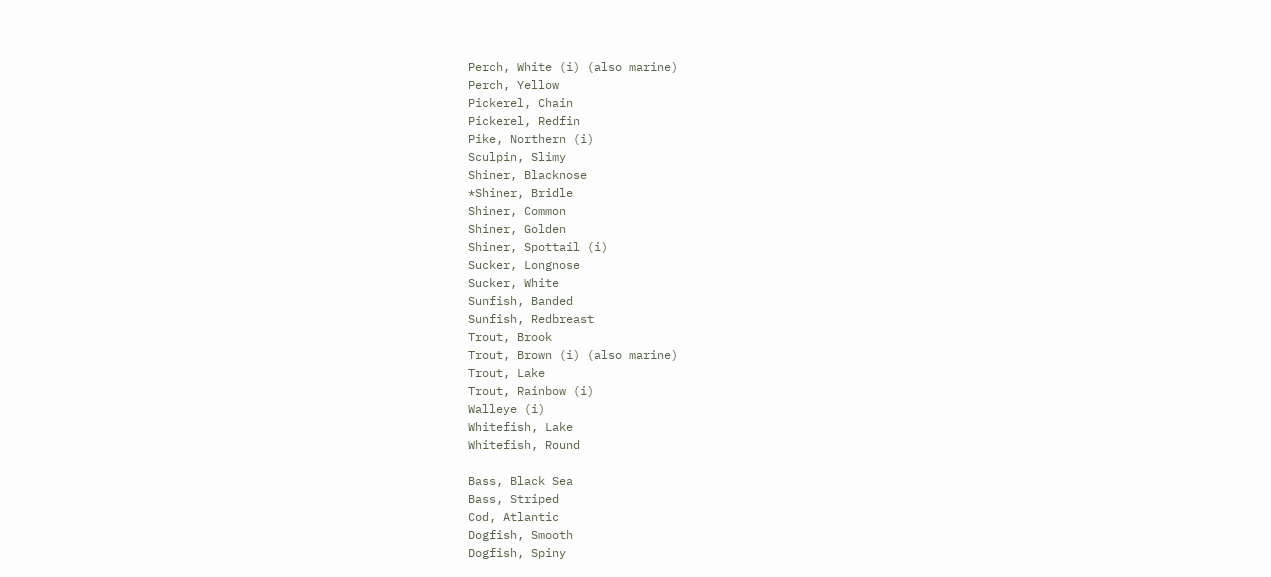Perch, White (i) (also marine)
Perch, Yellow
Pickerel, Chain
Pickerel, Redfin
Pike, Northern (i)
Sculpin, Slimy
Shiner, Blacknose
*Shiner, Bridle
Shiner, Common
Shiner, Golden
Shiner, Spottail (i)
Sucker, Longnose
Sucker, White
Sunfish, Banded
Sunfish, Redbreast
Trout, Brook
Trout, Brown (i) (also marine)
Trout, Lake
Trout, Rainbow (i)
Walleye (i)
Whitefish, Lake
Whitefish, Round

Bass, Black Sea
Bass, Striped
Cod, Atlantic
Dogfish, Smooth
Dogfish, Spiny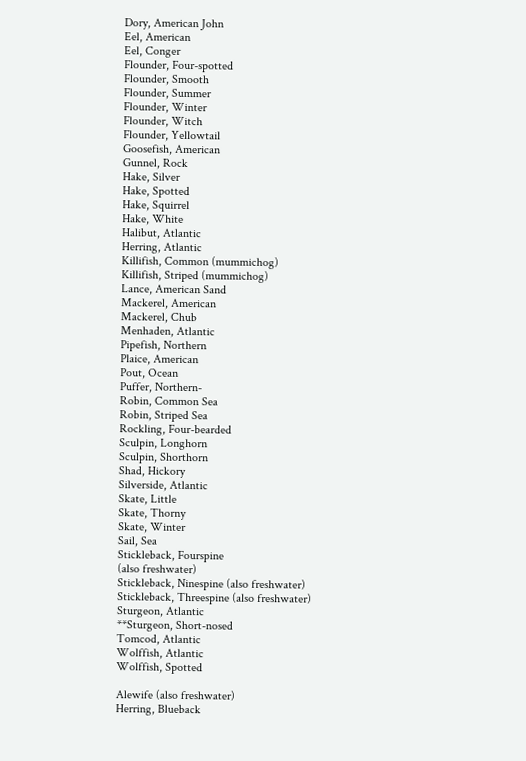Dory, American John
Eel, American
Eel, Conger
Flounder, Four-spotted
Flounder, Smooth
Flounder, Summer
Flounder, Winter
Flounder, Witch
Flounder, Yellowtail
Goosefish, American
Gunnel, Rock
Hake, Silver
Hake, Spotted
Hake, Squirrel
Hake, White
Halibut, Atlantic
Herring, Atlantic
Killifish, Common (mummichog)
Killifish, Striped (mummichog)
Lance, American Sand
Mackerel, American
Mackerel, Chub
Menhaden, Atlantic
Pipefish, Northern
Plaice, American
Pout, Ocean
Puffer, Northern-
Robin, Common Sea
Robin, Striped Sea
Rockling, Four-bearded
Sculpin, Longhorn
Sculpin, Shorthorn
Shad, Hickory
Silverside, Atlantic
Skate, Little
Skate, Thorny
Skate, Winter
Sail, Sea
Stickleback, Fourspine
(also freshwater)
Stickleback, Ninespine (also freshwater)
Stickleback, Threespine (also freshwater)
Sturgeon, Atlantic
**Sturgeon, Short-nosed
Tomcod, Atlantic
Wolffish, Atlantic
Wolffish, Spotted

Alewife (also freshwater)
Herring, Blueback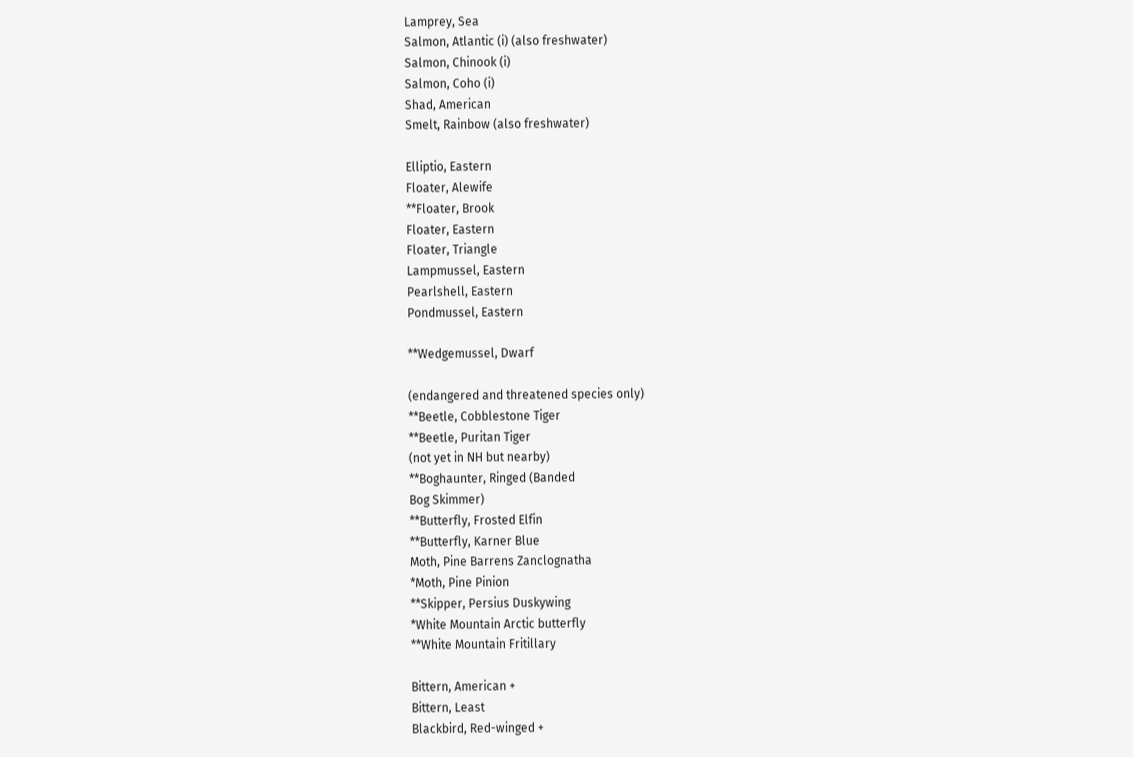Lamprey, Sea
Salmon, Atlantic (i) (also freshwater)
Salmon, Chinook (i)
Salmon, Coho (i)
Shad, American
Smelt, Rainbow (also freshwater)

Elliptio, Eastern
Floater, Alewife
**Floater, Brook
Floater, Eastern
Floater, Triangle
Lampmussel, Eastern
Pearlshell, Eastern
Pondmussel, Eastern

**Wedgemussel, Dwarf

(endangered and threatened species only)
**Beetle, Cobblestone Tiger
**Beetle, Puritan Tiger
(not yet in NH but nearby)
**Boghaunter, Ringed (Banded
Bog Skimmer)
**Butterfly, Frosted Elfin
**Butterfly, Karner Blue
Moth, Pine Barrens Zanclognatha
*Moth, Pine Pinion
**Skipper, Persius Duskywing
*White Mountain Arctic butterfly
**White Mountain Fritillary

Bittern, American +
Bittern, Least
Blackbird, Red-winged +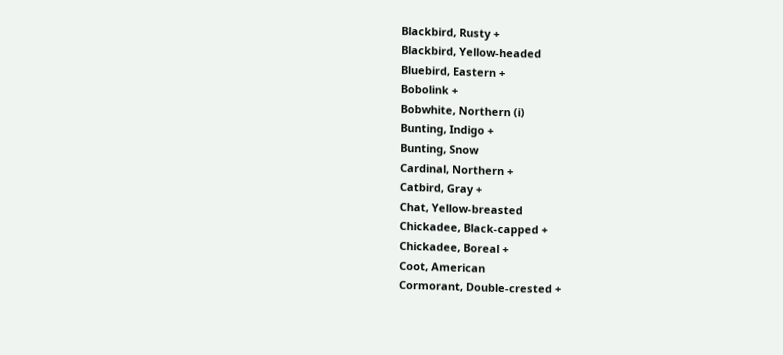Blackbird, Rusty +
Blackbird, Yellow-headed
Bluebird, Eastern +
Bobolink +
Bobwhite, Northern (i)
Bunting, Indigo +
Bunting, Snow
Cardinal, Northern +
Catbird, Gray +
Chat, Yellow-breasted
Chickadee, Black-capped +
Chickadee, Boreal +
Coot, American
Cormorant, Double-crested +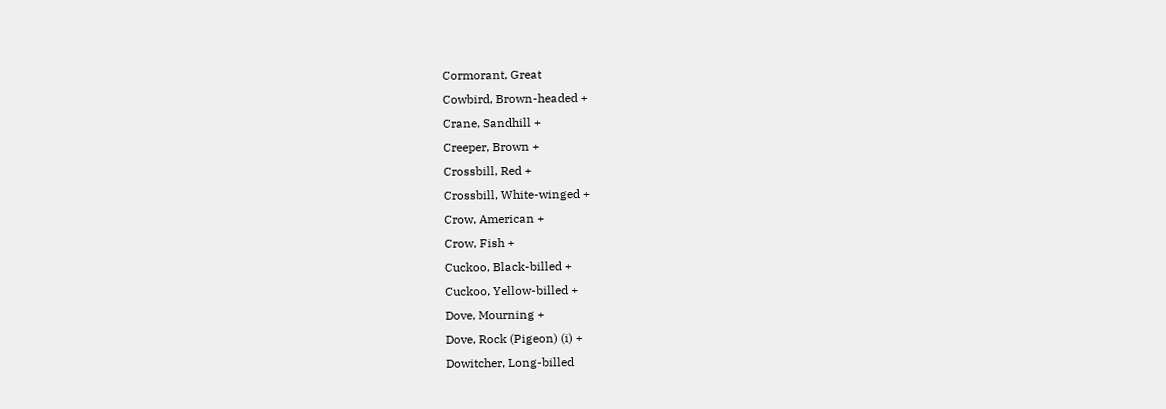Cormorant, Great
Cowbird, Brown-headed +
Crane, Sandhill +
Creeper, Brown +
Crossbill, Red +
Crossbill, White-winged +
Crow, American +
Crow, Fish +
Cuckoo, Black-billed +
Cuckoo, Yellow-billed +
Dove, Mourning +
Dove, Rock (Pigeon) (i) +
Dowitcher, Long-billed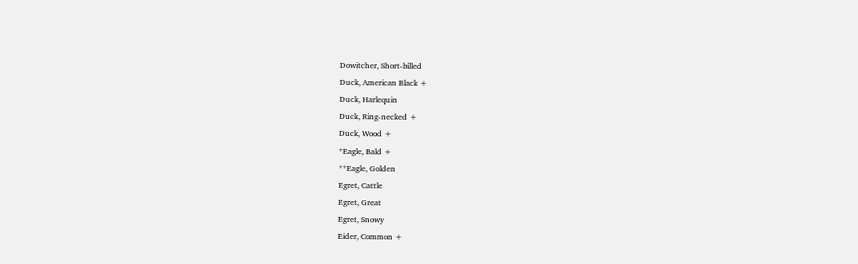Dowitcher, Short-billed
Duck, American Black +
Duck, Harlequin
Duck, Ring-necked +
Duck, Wood +
*Eagle, Bald +
**Eagle, Golden
Egret, Cattle
Egret, Great
Egret, Snowy
Eider, Common +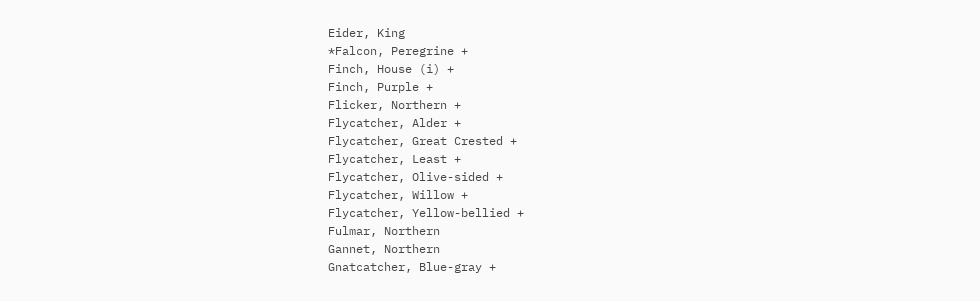Eider, King
*Falcon, Peregrine +
Finch, House (i) +
Finch, Purple +
Flicker, Northern +
Flycatcher, Alder +
Flycatcher, Great Crested +
Flycatcher, Least +
Flycatcher, Olive-sided +
Flycatcher, Willow +
Flycatcher, Yellow-bellied +
Fulmar, Northern
Gannet, Northern
Gnatcatcher, Blue-gray +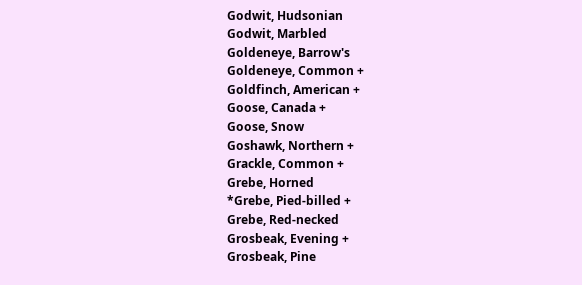Godwit, Hudsonian
Godwit, Marbled
Goldeneye, Barrow's
Goldeneye, Common +
Goldfinch, American +
Goose, Canada +
Goose, Snow
Goshawk, Northern +
Grackle, Common +
Grebe, Horned
*Grebe, Pied-billed +
Grebe, Red-necked
Grosbeak, Evening +
Grosbeak, Pine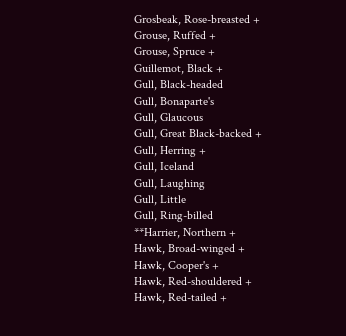Grosbeak, Rose-breasted +
Grouse, Ruffed +
Grouse, Spruce +
Guillemot, Black +
Gull, Black-headed
Gull, Bonaparte's
Gull, Glaucous
Gull, Great Black-backed +
Gull, Herring +
Gull, Iceland
Gull, Laughing
Gull, Little
Gull, Ring-billed
**Harrier, Northern +
Hawk, Broad-winged +
Hawk, Cooper's +
Hawk, Red-shouldered +
Hawk, Red-tailed +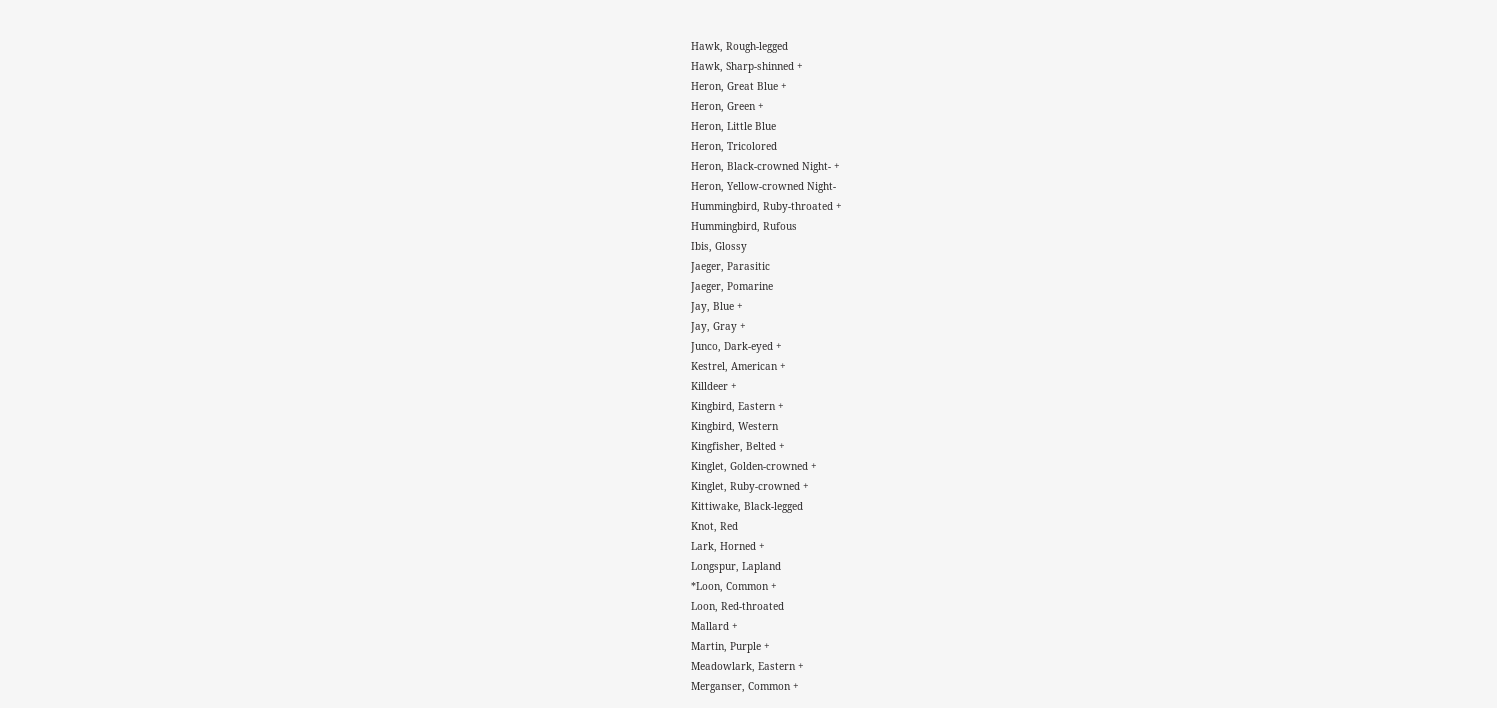Hawk, Rough-legged
Hawk, Sharp-shinned +
Heron, Great Blue +
Heron, Green +
Heron, Little Blue
Heron, Tricolored
Heron, Black-crowned Night- +
Heron, Yellow-crowned Night-
Hummingbird, Ruby-throated +
Hummingbird, Rufous
Ibis, Glossy
Jaeger, Parasitic
Jaeger, Pomarine
Jay, Blue +
Jay, Gray +
Junco, Dark-eyed +
Kestrel, American +
Killdeer +
Kingbird, Eastern +
Kingbird, Western
Kingfisher, Belted +
Kinglet, Golden-crowned +
Kinglet, Ruby-crowned +
Kittiwake, Black-legged
Knot, Red
Lark, Horned +
Longspur, Lapland
*Loon, Common +
Loon, Red-throated
Mallard +
Martin, Purple +
Meadowlark, Eastern +
Merganser, Common +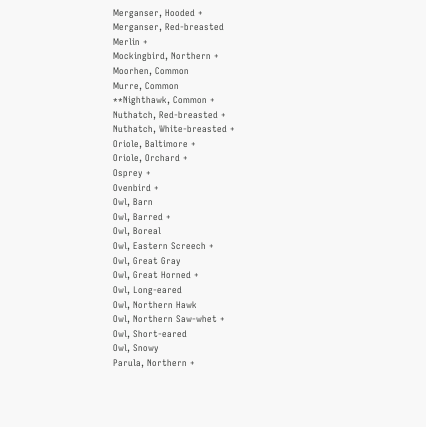Merganser, Hooded +
Merganser, Red-breasted
Merlin +
Mockingbird, Northern +
Moorhen, Common
Murre, Common
**Nighthawk, Common +
Nuthatch, Red-breasted +
Nuthatch, White-breasted +
Oriole, Baltimore +
Oriole, Orchard +
Osprey +
Ovenbird +
Owl, Barn
Owl, Barred +
Owl, Boreal
Owl, Eastern Screech +
Owl, Great Gray
Owl, Great Horned +
Owl, Long-eared
Owl, Northern Hawk
Owl, Northern Saw-whet +
Owl, Short-eared
Owl, Snowy
Parula, Northern +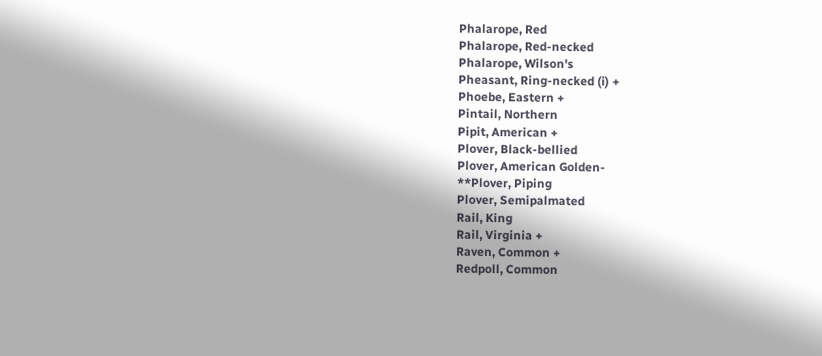Phalarope, Red
Phalarope, Red-necked
Phalarope, Wilson's
Pheasant, Ring-necked (i) +
Phoebe, Eastern +
Pintail, Northern
Pipit, American +
Plover, Black-bellied
Plover, American Golden-
**Plover, Piping
Plover, Semipalmated
Rail, King
Rail, Virginia +
Raven, Common +
Redpoll, Common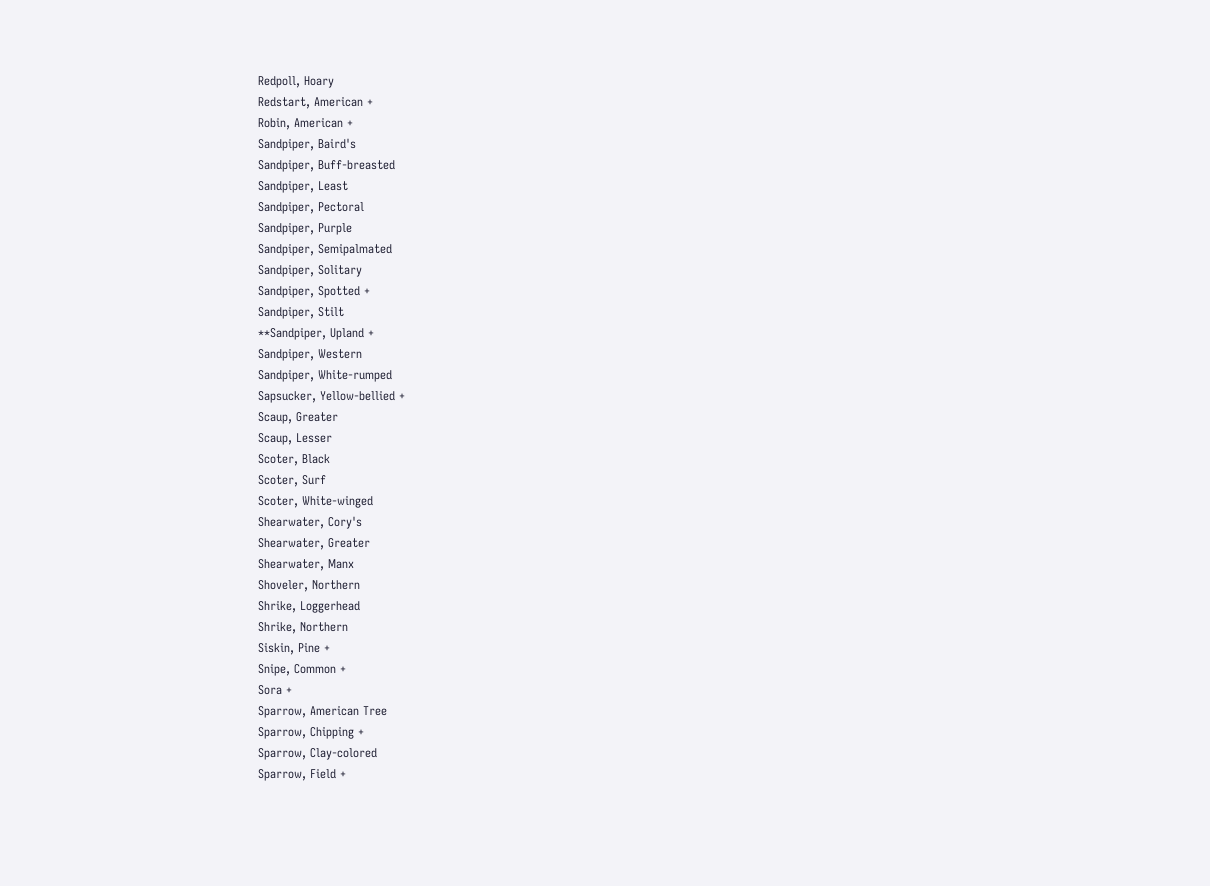Redpoll, Hoary
Redstart, American +
Robin, American +
Sandpiper, Baird's
Sandpiper, Buff-breasted
Sandpiper, Least
Sandpiper, Pectoral
Sandpiper, Purple
Sandpiper, Semipalmated
Sandpiper, Solitary
Sandpiper, Spotted +
Sandpiper, Stilt
**Sandpiper, Upland +
Sandpiper, Western
Sandpiper, White-rumped
Sapsucker, Yellow-bellied +
Scaup, Greater
Scaup, Lesser
Scoter, Black
Scoter, Surf
Scoter, White-winged
Shearwater, Cory's
Shearwater, Greater
Shearwater, Manx
Shoveler, Northern
Shrike, Loggerhead
Shrike, Northern
Siskin, Pine +
Snipe, Common +
Sora +
Sparrow, American Tree
Sparrow, Chipping +
Sparrow, Clay-colored
Sparrow, Field +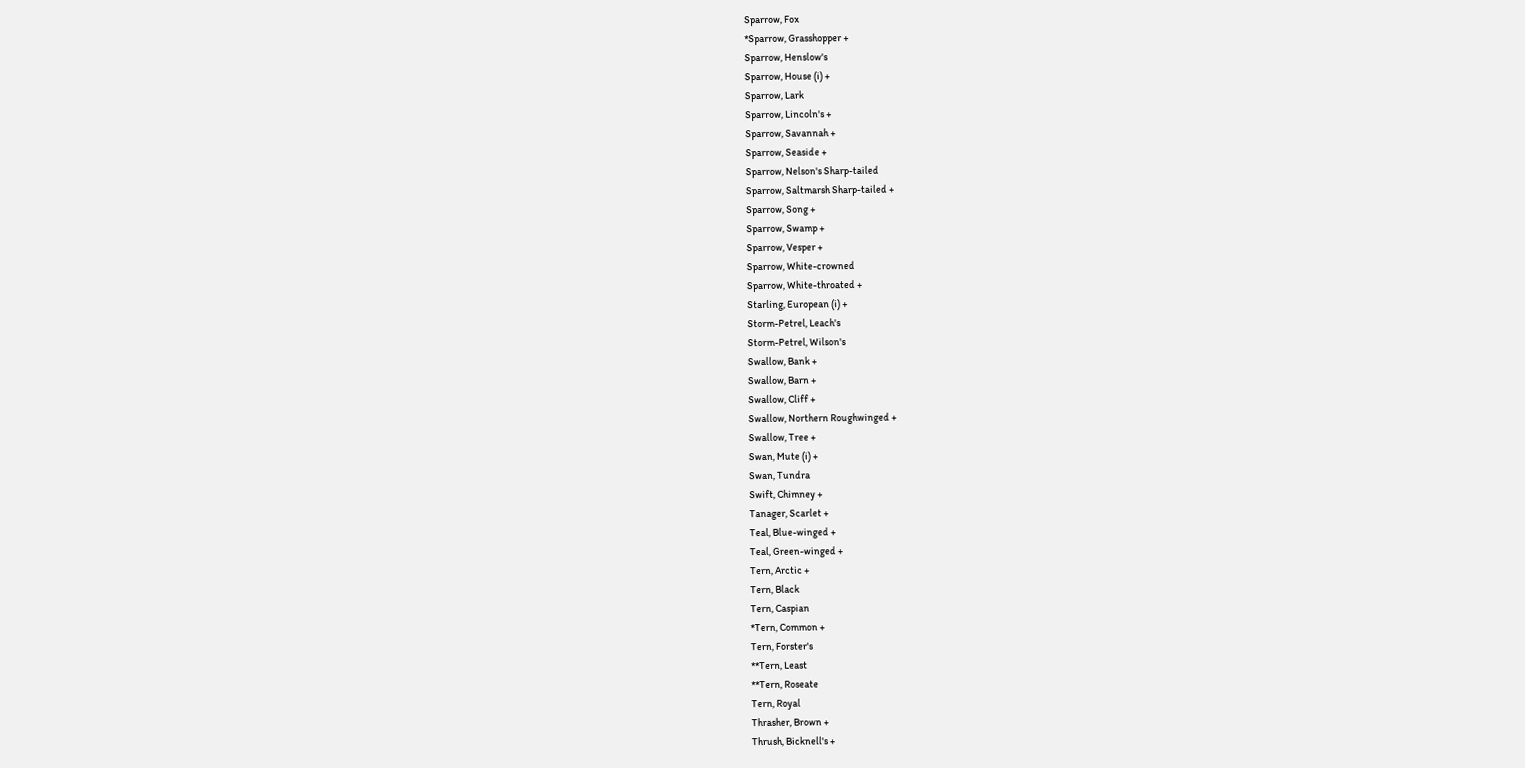Sparrow, Fox
*Sparrow, Grasshopper +
Sparrow, Henslow's
Sparrow, House (i) +
Sparrow, Lark
Sparrow, Lincoln's +
Sparrow, Savannah +
Sparrow, Seaside +
Sparrow, Nelson's Sharp-tailed
Sparrow, Saltmarsh Sharp-tailed +
Sparrow, Song +
Sparrow, Swamp +
Sparrow, Vesper +
Sparrow, White-crowned
Sparrow, White-throated +
Starling, European (i) +
Storm-Petrel, Leach's
Storm-Petrel, Wilson's
Swallow, Bank +
Swallow, Barn +
Swallow, Cliff +
Swallow, Northern Roughwinged +
Swallow, Tree +
Swan, Mute (i) +
Swan, Tundra
Swift, Chimney +
Tanager, Scarlet +
Teal, Blue-winged +
Teal, Green-winged +
Tern, Arctic +
Tern, Black
Tern, Caspian
*Tern, Common +
Tern, Forster's
**Tern, Least
**Tern, Roseate
Tern, Royal
Thrasher, Brown +
Thrush, Bicknell's +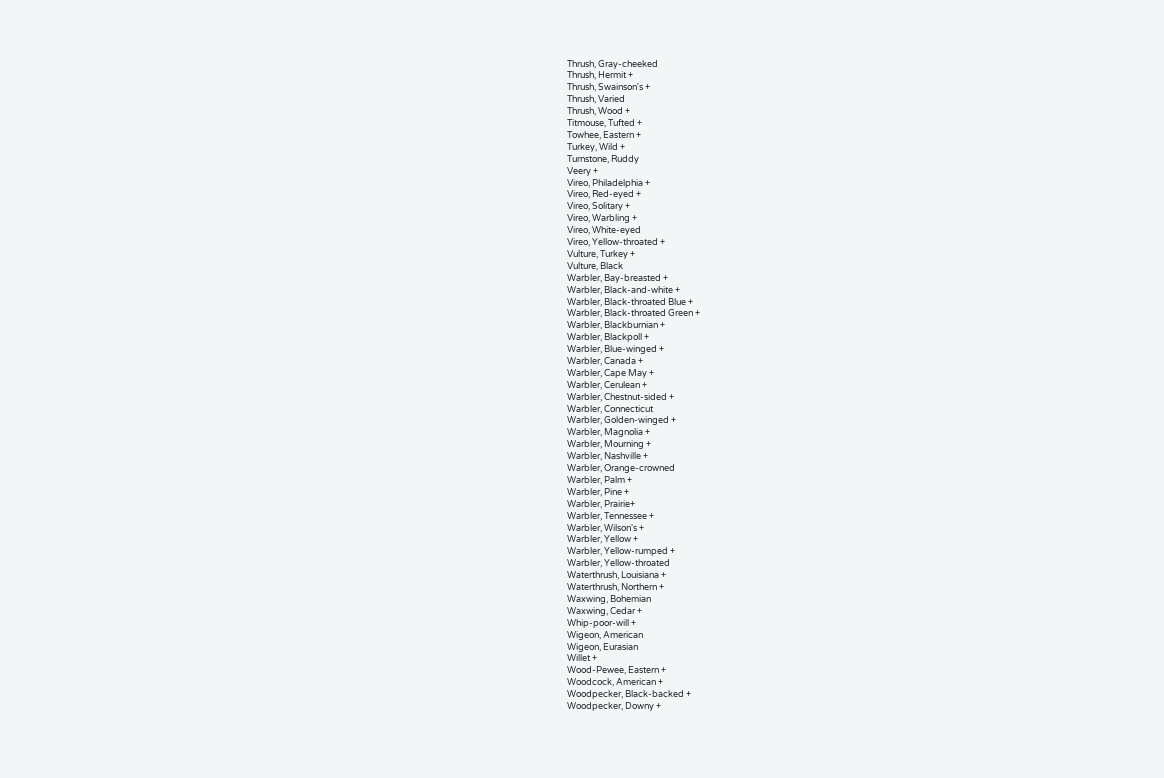Thrush, Gray-cheeked
Thrush, Hermit +
Thrush, Swainson's +
Thrush, Varied
Thrush, Wood +
Titmouse, Tufted +
Towhee, Eastern +
Turkey, Wild +
Turnstone, Ruddy
Veery +
Vireo, Philadelphia +
Vireo, Red-eyed +
Vireo, Solitary +
Vireo, Warbling +
Vireo, White-eyed
Vireo, Yellow-throated +
Vulture, Turkey +
Vulture, Black
Warbler, Bay-breasted +
Warbler, Black-and-white +
Warbler, Black-throated Blue +
Warbler, Black-throated Green +
Warbler, Blackburnian +
Warbler, Blackpoll +
Warbler, Blue-winged +
Warbler, Canada +
Warbler, Cape May +
Warbler, Cerulean +
Warbler, Chestnut-sided +
Warbler, Connecticut
Warbler, Golden-winged +
Warbler, Magnolia +
Warbler, Mourning +
Warbler, Nashville +
Warbler, Orange-crowned
Warbler, Palm +
Warbler, Pine +
Warbler, Prairie+
Warbler, Tennessee +
Warbler, Wilson's +
Warbler, Yellow +
Warbler, Yellow-rumped +
Warbler, Yellow-throated
Waterthrush, Louisiana +
Waterthrush, Northern +
Waxwing, Bohemian
Waxwing, Cedar +
Whip-poor-will +
Wigeon, American
Wigeon, Eurasian
Willet +
Wood-Pewee, Eastern +
Woodcock, American +
Woodpecker, Black-backed +
Woodpecker, Downy +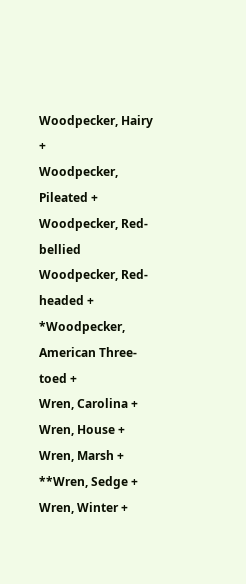Woodpecker, Hairy +
Woodpecker, Pileated +
Woodpecker, Red-bellied
Woodpecker, Red-headed +
*Woodpecker, American Three-toed +
Wren, Carolina +
Wren, House +
Wren, Marsh +
**Wren, Sedge +
Wren, Winter +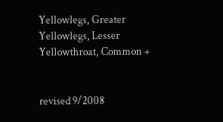Yellowlegs, Greater
Yellowlegs, Lesser
Yellowthroat, Common +


revised 9/2008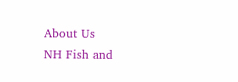About Us
NH Fish and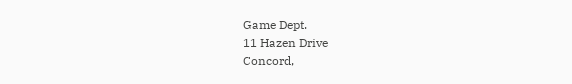Game Dept.
11 Hazen Drive
Concord,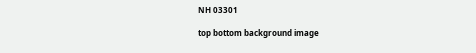NH 03301

top bottom background image